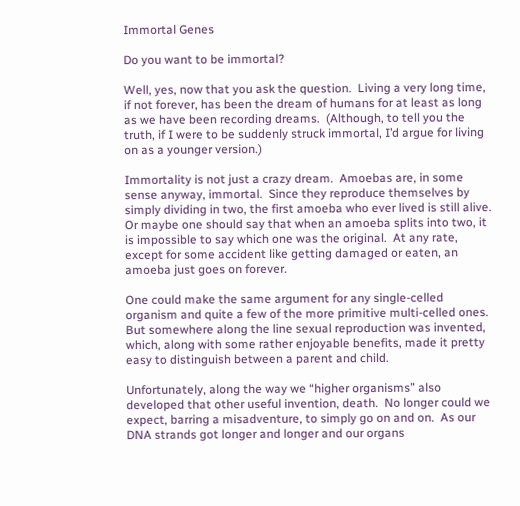Immortal Genes

Do you want to be immortal?

Well, yes, now that you ask the question.  Living a very long time, if not forever, has been the dream of humans for at least as long as we have been recording dreams.  (Although, to tell you the truth, if I were to be suddenly struck immortal, I’d argue for living on as a younger version.)

Immortality is not just a crazy dream.  Amoebas are, in some sense anyway, immortal.  Since they reproduce themselves by simply dividing in two, the first amoeba who ever lived is still alive.  Or maybe one should say that when an amoeba splits into two, it is impossible to say which one was the original.  At any rate, except for some accident like getting damaged or eaten, an amoeba just goes on forever.

One could make the same argument for any single-celled organism and quite a few of the more primitive multi-celled ones.  But somewhere along the line sexual reproduction was invented, which, along with some rather enjoyable benefits, made it pretty easy to distinguish between a parent and child.

Unfortunately, along the way we “higher organisms” also developed that other useful invention, death.  No longer could we expect, barring a misadventure, to simply go on and on.  As our DNA strands got longer and longer and our organs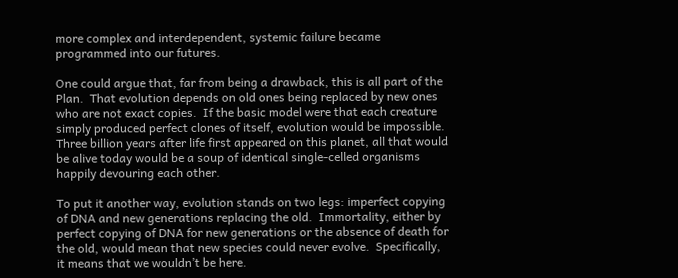more complex and interdependent, systemic failure became programmed into our futures.

One could argue that, far from being a drawback, this is all part of the Plan.  That evolution depends on old ones being replaced by new ones who are not exact copies.  If the basic model were that each creature simply produced perfect clones of itself, evolution would be impossible.  Three billion years after life first appeared on this planet, all that would be alive today would be a soup of identical single-celled organisms happily devouring each other.

To put it another way, evolution stands on two legs: imperfect copying of DNA and new generations replacing the old.  Immortality, either by perfect copying of DNA for new generations or the absence of death for the old, would mean that new species could never evolve.  Specifically, it means that we wouldn’t be here.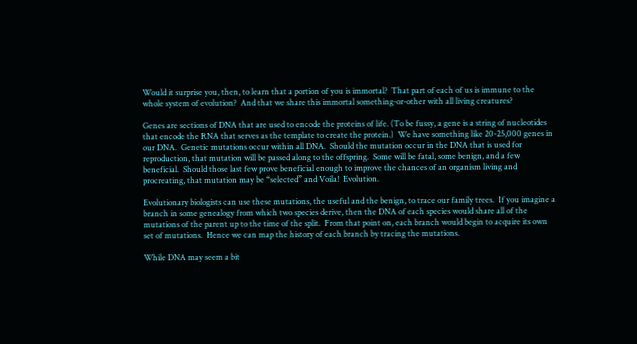Would it surprise you, then, to learn that a portion of you is immortal?  That part of each of us is immune to the whole system of evolution?  And that we share this immortal something-or-other with all living creatures?

Genes are sections of DNA that are used to encode the proteins of life. (To be fussy, a gene is a string of nucleotides that encode the RNA that serves as the template to create the protein.)  We have something like 20-25,000 genes in our DNA.  Genetic mutations occur within all DNA.  Should the mutation occur in the DNA that is used for reproduction, that mutation will be passed along to the offspring.  Some will be fatal, some benign, and a few beneficial.  Should those last few prove beneficial enough to improve the chances of an organism living and procreating, that mutation may be “selected” and Voila!  Evolution.

Evolutionary biologists can use these mutations, the useful and the benign, to trace our family trees.  If you imagine a branch in some genealogy from which two species derive, then the DNA of each species would share all of the mutations of the parent up to the time of the split.  From that point on, each branch would begin to acquire its own set of mutations.  Hence we can map the history of each branch by tracing the mutations.

While DNA may seem a bit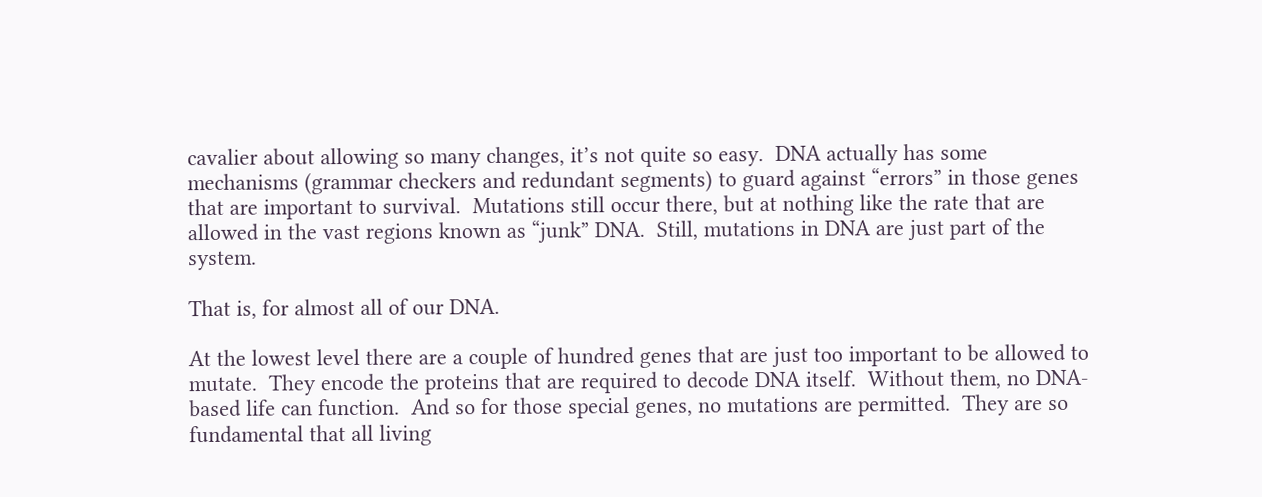cavalier about allowing so many changes, it’s not quite so easy.  DNA actually has some mechanisms (grammar checkers and redundant segments) to guard against “errors” in those genes that are important to survival.  Mutations still occur there, but at nothing like the rate that are allowed in the vast regions known as “junk” DNA.  Still, mutations in DNA are just part of the system.

That is, for almost all of our DNA.

At the lowest level there are a couple of hundred genes that are just too important to be allowed to mutate.  They encode the proteins that are required to decode DNA itself.  Without them, no DNA-based life can function.  And so for those special genes, no mutations are permitted.  They are so fundamental that all living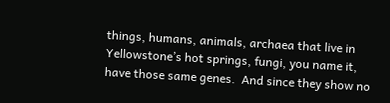things, humans, animals, archaea that live in Yellowstone’s hot springs, fungi, you name it, have those same genes.  And since they show no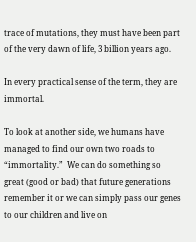trace of mutations, they must have been part of the very dawn of life, 3 billion years ago.

In every practical sense of the term, they are immortal.

To look at another side, we humans have managed to find our own two roads to “immortality.”  We can do something so great (good or bad) that future generations remember it or we can simply pass our genes to our children and live on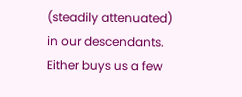(steadily attenuated) in our descendants.  Either buys us a few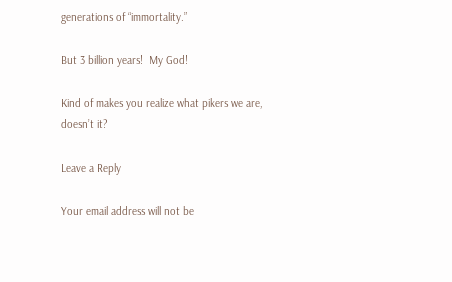generations of “immortality.”

But 3 billion years!  My God!

Kind of makes you realize what pikers we are, doesn’t it?

Leave a Reply

Your email address will not be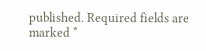published. Required fields are marked *